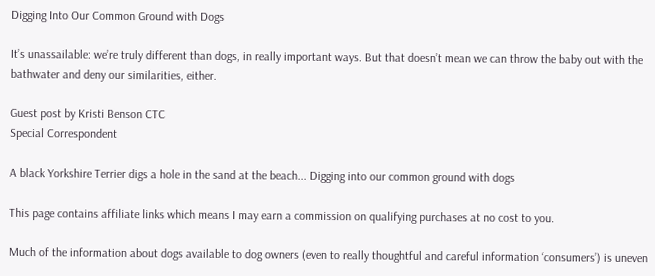Digging Into Our Common Ground with Dogs

It’s unassailable: we’re truly different than dogs, in really important ways. But that doesn’t mean we can throw the baby out with the bathwater and deny our similarities, either.

Guest post by Kristi Benson CTC
Special Correspondent

A black Yorkshire Terrier digs a hole in the sand at the beach... Digging into our common ground with dogs

This page contains affiliate links which means I may earn a commission on qualifying purchases at no cost to you.

Much of the information about dogs available to dog owners (even to really thoughtful and careful information ‘consumers’) is uneven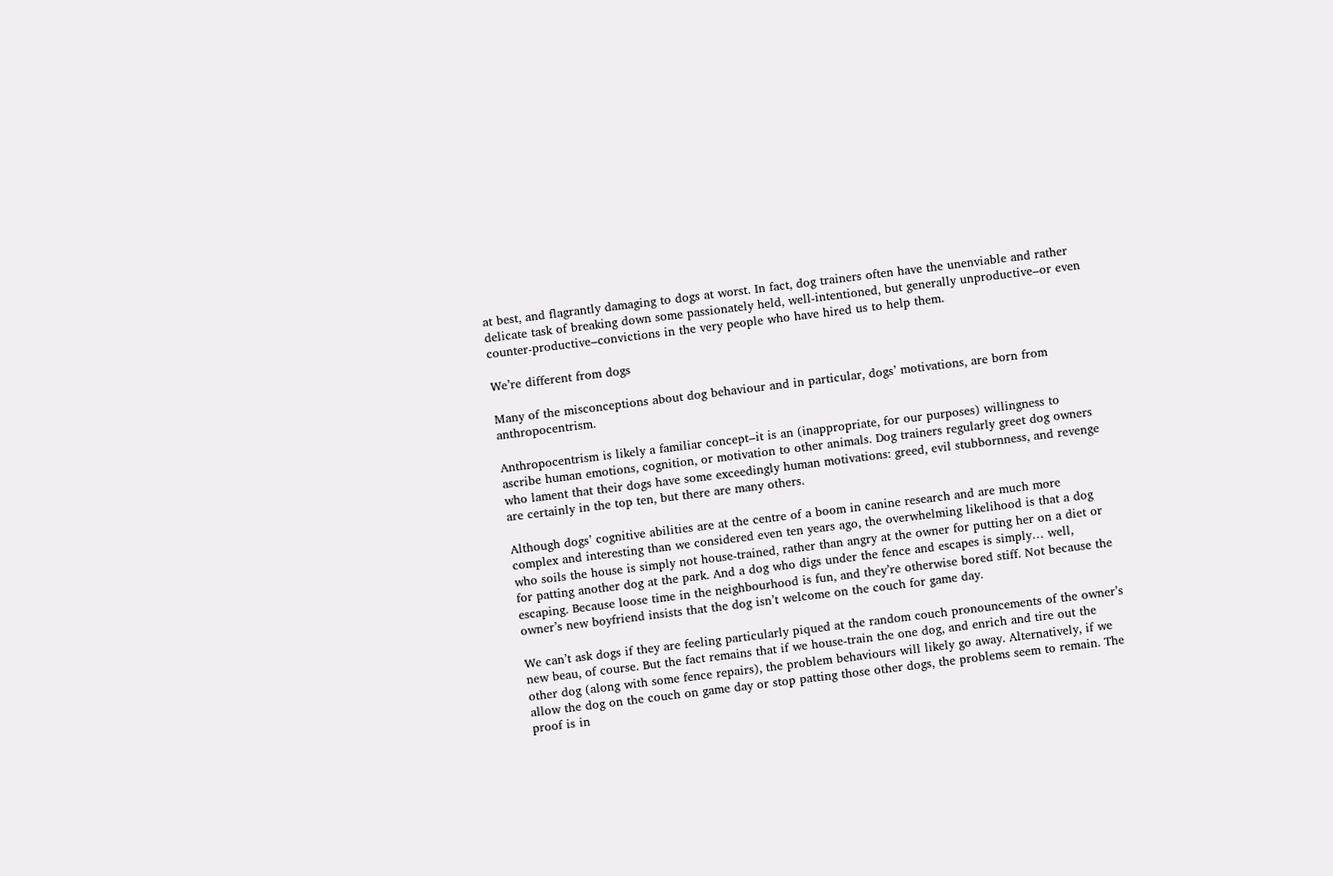at best, and flagrantly damaging to dogs at worst. In fact, dog trainers often have the unenviable and rather delicate task of breaking down some passionately held, well-intentioned, but generally unproductive‒or even counter-productive‒convictions in the very people who have hired us to help them.

We’re different from dogs

Many of the misconceptions about dog behaviour and in particular, dogs’ motivations, are born from anthropocentrism.

Anthropocentrism is likely a familiar concept‒it is an (inappropriate, for our purposes) willingness to ascribe human emotions, cognition, or motivation to other animals. Dog trainers regularly greet dog owners who lament that their dogs have some exceedingly human motivations: greed, evil stubbornness, and revenge are certainly in the top ten, but there are many others.

Although dogs’ cognitive abilities are at the centre of a boom in canine research and are much more complex and interesting than we considered even ten years ago, the overwhelming likelihood is that a dog who soils the house is simply not house-trained, rather than angry at the owner for putting her on a diet or for patting another dog at the park. And a dog who digs under the fence and escapes is simply… well, escaping. Because loose time in the neighbourhood is fun, and they’re otherwise bored stiff. Not because the owner’s new boyfriend insists that the dog isn’t welcome on the couch for game day.

We can’t ask dogs if they are feeling particularly piqued at the random couch pronouncements of the owner’s new beau, of course. But the fact remains that if we house-train the one dog, and enrich and tire out the other dog (along with some fence repairs), the problem behaviours will likely go away. Alternatively, if we allow the dog on the couch on game day or stop patting those other dogs, the problems seem to remain. The proof is in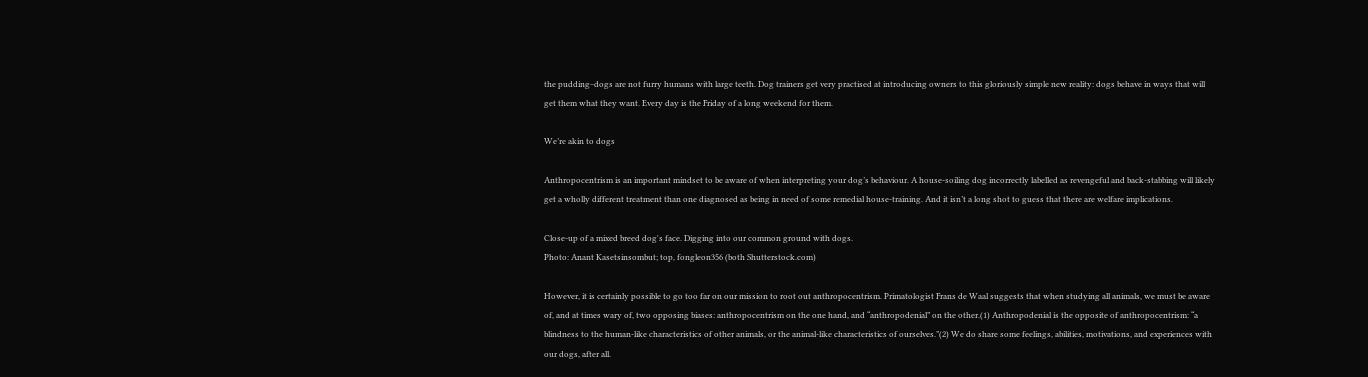the pudding‒dogs are not furry humans with large teeth. Dog trainers get very practised at introducing owners to this gloriously simple new reality: dogs behave in ways that will get them what they want. Every day is the Friday of a long weekend for them.

We’re akin to dogs

Anthropocentrism is an important mindset to be aware of when interpreting your dog’s behaviour. A house-soiling dog incorrectly labelled as revengeful and back-stabbing will likely get a wholly different treatment than one diagnosed as being in need of some remedial house-training. And it isn’t a long shot to guess that there are welfare implications.

Close-up of a mixed breed dog's face. Digging into our common ground with dogs.
Photo: Anant Kasetsinsombut; top, fongleon356 (both Shutterstock.com)

However, it is certainly possible to go too far on our mission to root out anthropocentrism. Primatologist Frans de Waal suggests that when studying all animals, we must be aware of, and at times wary of, two opposing biases: anthropocentrism on the one hand, and “anthropodenial” on the other.(1) Anthropodenial is the opposite of anthropocentrism: “a blindness to the human-like characteristics of other animals, or the animal-like characteristics of ourselves.”(2) We do share some feelings, abilities, motivations, and experiences with our dogs, after all.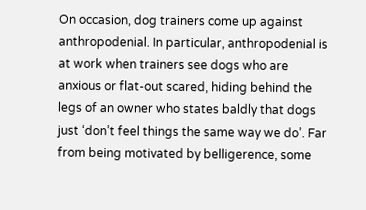On occasion, dog trainers come up against anthropodenial. In particular, anthropodenial is at work when trainers see dogs who are anxious or flat-out scared, hiding behind the legs of an owner who states baldly that dogs just ‘don’t feel things the same way we do’. Far from being motivated by belligerence, some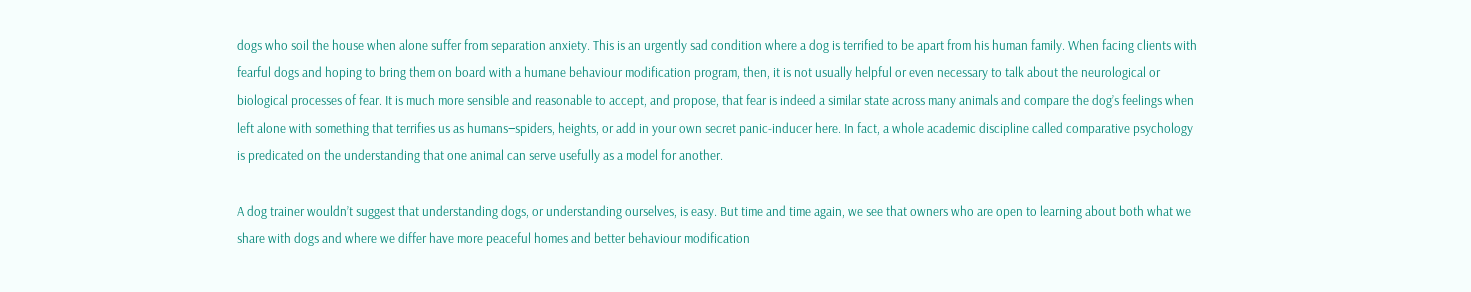dogs who soil the house when alone suffer from separation anxiety. This is an urgently sad condition where a dog is terrified to be apart from his human family. When facing clients with fearful dogs and hoping to bring them on board with a humane behaviour modification program, then, it is not usually helpful or even necessary to talk about the neurological or biological processes of fear. It is much more sensible and reasonable to accept, and propose, that fear is indeed a similar state across many animals and compare the dog’s feelings when left alone with something that terrifies us as humans‒spiders, heights, or add in your own secret panic-inducer here. In fact, a whole academic discipline called comparative psychology is predicated on the understanding that one animal can serve usefully as a model for another.

A dog trainer wouldn’t suggest that understanding dogs, or understanding ourselves, is easy. But time and time again, we see that owners who are open to learning about both what we share with dogs and where we differ have more peaceful homes and better behaviour modification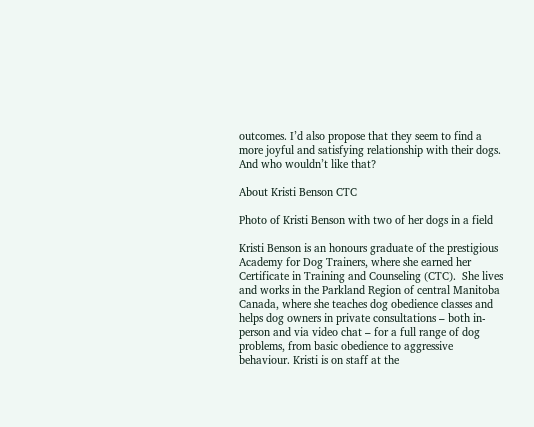outcomes. I’d also propose that they seem to find a more joyful and satisfying relationship with their dogs. And who wouldn’t like that?

About Kristi Benson CTC

Photo of Kristi Benson with two of her dogs in a field

Kristi Benson is an honours graduate of the prestigious Academy for Dog Trainers, where she earned her Certificate in Training and Counseling (CTC).  She lives and works in the Parkland Region of central Manitoba Canada, where she teaches dog obedience classes and helps dog owners in private consultations – both in-person and via video chat – for a full range of dog problems, from basic obedience to aggressive behaviour. Kristi is on staff at the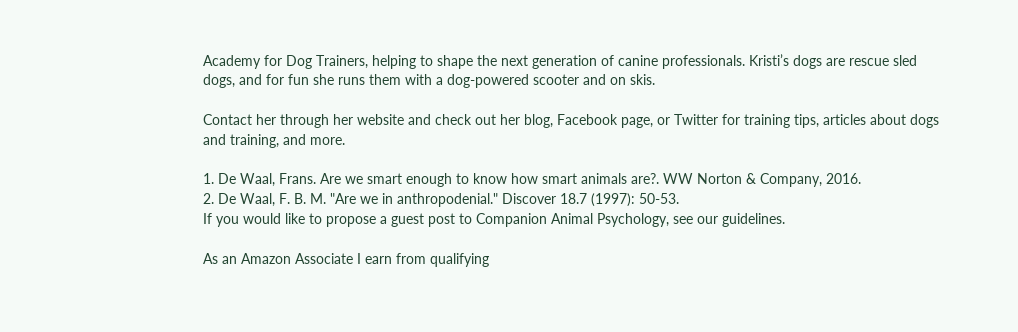Academy for Dog Trainers, helping to shape the next generation of canine professionals. Kristi’s dogs are rescue sled dogs, and for fun she runs them with a dog-powered scooter and on skis.

Contact her through her website and check out her blog, Facebook page, or Twitter for training tips, articles about dogs and training, and more.

1. De Waal, Frans. Are we smart enough to know how smart animals are?. WW Norton & Company, 2016.
2. De Waal, F. B. M. "Are we in anthropodenial." Discover 18.7 (1997): 50-53.
If you would like to propose a guest post to Companion Animal Psychology, see our guidelines.

As an Amazon Associate I earn from qualifying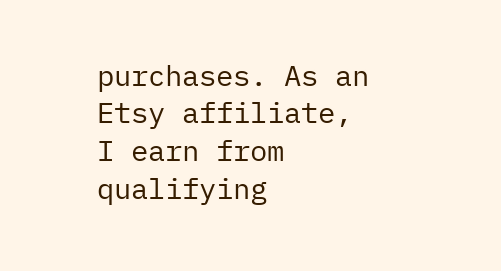purchases. As an Etsy affiliate, I earn from qualifying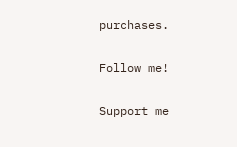purchases.

Follow me!

Support me